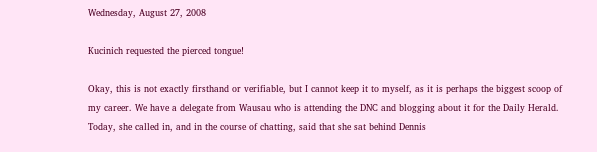Wednesday, August 27, 2008

Kucinich requested the pierced tongue!

Okay, this is not exactly firsthand or verifiable, but I cannot keep it to myself, as it is perhaps the biggest scoop of my career. We have a delegate from Wausau who is attending the DNC and blogging about it for the Daily Herald. Today, she called in, and in the course of chatting, said that she sat behind Dennis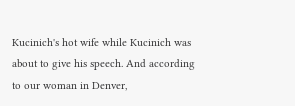Kucinich's hot wife while Kucinich was about to give his speech. And according to our woman in Denver,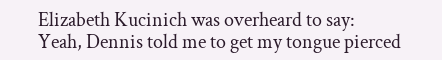Elizabeth Kucinich was overheard to say:
Yeah, Dennis told me to get my tongue pierced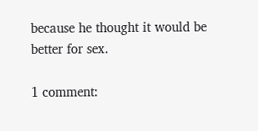because he thought it would be better for sex.

1 comment: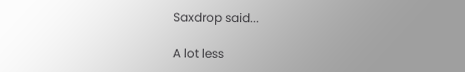Saxdrop said...

A lot less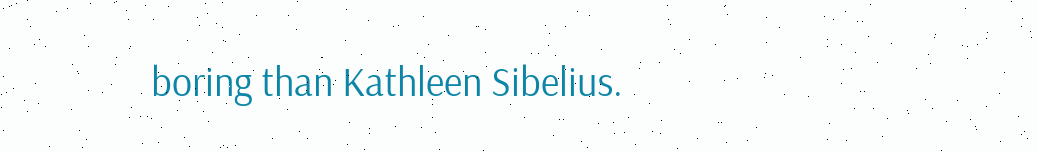boring than Kathleen Sibelius.